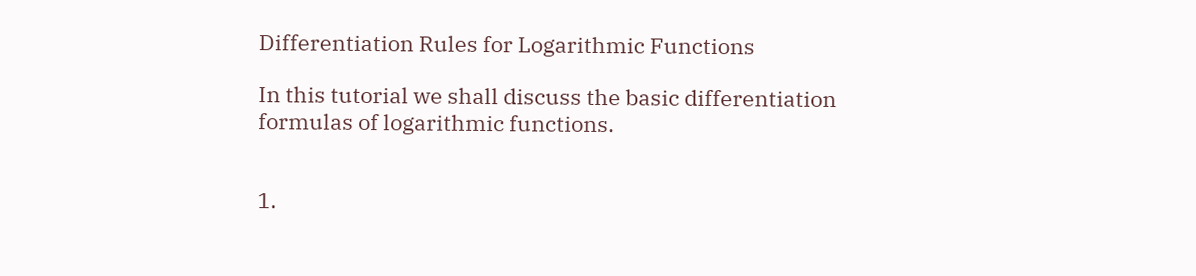Differentiation Rules for Logarithmic Functions

In this tutorial we shall discuss the basic differentiation formulas of logarithmic functions.


1.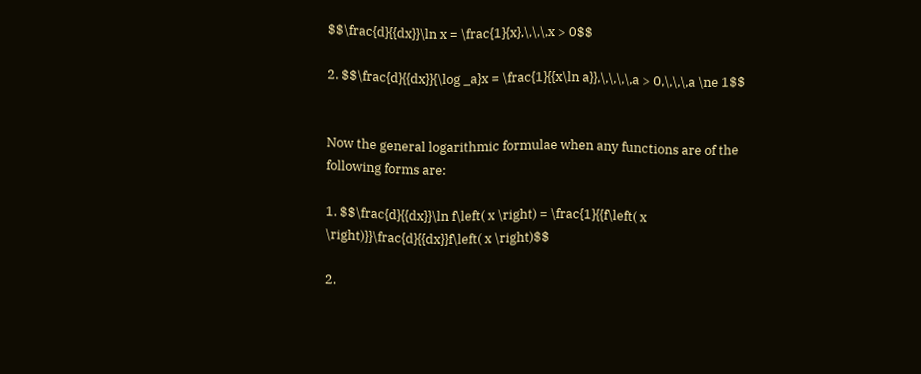$$\frac{d}{{dx}}\ln x = \frac{1}{x},\,\,\,x > 0$$

2. $$\frac{d}{{dx}}{\log _a}x = \frac{1}{{x\ln a}},\,\,\,\,a > 0,\,\,\,a \ne 1$$


Now the general logarithmic formulae when any functions are of the following forms are:

1. $$\frac{d}{{dx}}\ln f\left( x \right) = \frac{1}{{f\left( x \right)}}\frac{d}{{dx}}f\left( x \right)$$

2.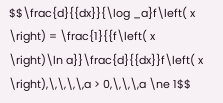$$\frac{d}{{dx}}{\log _a}f\left( x \right) = \frac{1}{{f\left( x \right)\ln a}}\frac{d}{{dx}}f\left( x \right),\,\,\,\,a > 0,\,\,\,a \ne 1$$